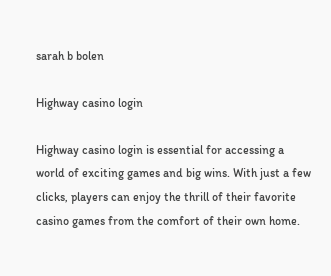sarah b bolen

Highway casino login

Highway casino login is essential for accessing a world of exciting games and big wins. With just a few clicks, players can enjoy the thrill of their favorite casino games from the comfort of their own home.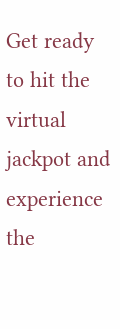Get ready to hit the virtual jackpot and experience the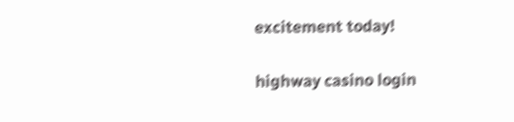excitement today!

highway casino login